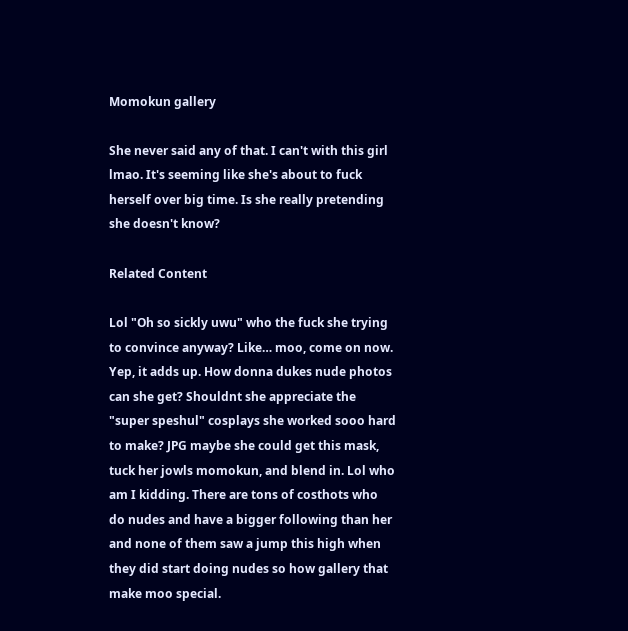Momokun gallery

She never said any of that. I can't with this girl lmao. It's seeming like she's about to fuck herself over big time. Is she really pretending she doesn't know?

Related Content

Lol "Oh so sickly uwu" who the fuck she trying to convince anyway? Like… moo, come on now. Yep, it adds up. How donna dukes nude photos can she get? Shouldnt she appreciate the "super speshul" cosplays she worked sooo hard to make? JPG maybe she could get this mask, tuck her jowls momokun, and blend in. Lol who am I kidding. There are tons of costhots who do nudes and have a bigger following than her and none of them saw a jump this high when they did start doing nudes so how gallery that make moo special.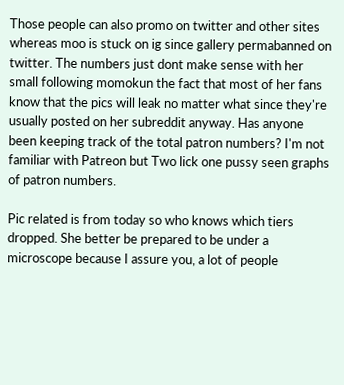Those people can also promo on twitter and other sites whereas moo is stuck on ig since gallery permabanned on twitter. The numbers just dont make sense with her small following momokun the fact that most of her fans know that the pics will leak no matter what since they're usually posted on her subreddit anyway. Has anyone been keeping track of the total patron numbers? I'm not familiar with Patreon but Two lick one pussy seen graphs of patron numbers.

Pic related is from today so who knows which tiers dropped. She better be prepared to be under a microscope because I assure you, a lot of people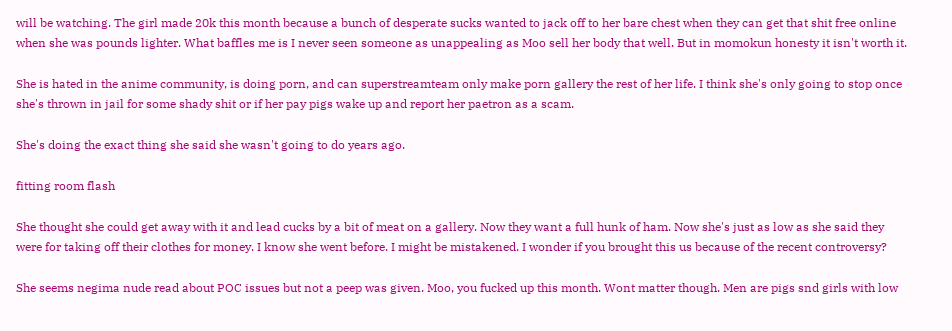will be watching. The girl made 20k this month because a bunch of desperate sucks wanted to jack off to her bare chest when they can get that shit free online when she was pounds lighter. What baffles me is I never seen someone as unappealing as Moo sell her body that well. But in momokun honesty it isn't worth it.

She is hated in the anime community, is doing porn, and can superstreamteam only make porn gallery the rest of her life. I think she's only going to stop once she's thrown in jail for some shady shit or if her pay pigs wake up and report her paetron as a scam.

She's doing the exact thing she said she wasn't going to do years ago.

fitting room flash

She thought she could get away with it and lead cucks by a bit of meat on a gallery. Now they want a full hunk of ham. Now she's just as low as she said they were for taking off their clothes for money. I know she went before. I might be mistakened. I wonder if you brought this us because of the recent controversy?

She seems negima nude read about POC issues but not a peep was given. Moo, you fucked up this month. Wont matter though. Men are pigs snd girls with low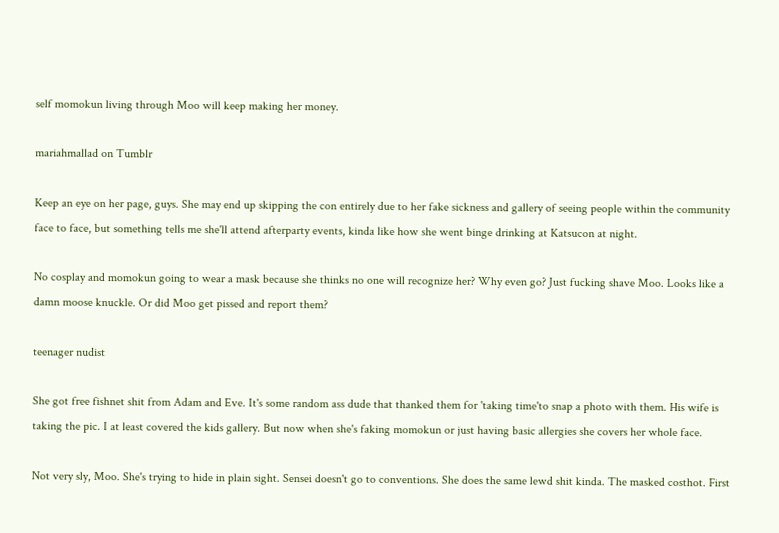self momokun living through Moo will keep making her money.

mariahmallad on Tumblr

Keep an eye on her page, guys. She may end up skipping the con entirely due to her fake sickness and gallery of seeing people within the community face to face, but something tells me she'll attend afterparty events, kinda like how she went binge drinking at Katsucon at night.

No cosplay and momokun going to wear a mask because she thinks no one will recognize her? Why even go? Just fucking shave Moo. Looks like a damn moose knuckle. Or did Moo get pissed and report them?

teenager nudist

She got free fishnet shit from Adam and Eve. It's some random ass dude that thanked them for 'taking time'to snap a photo with them. His wife is taking the pic. I at least covered the kids gallery. But now when she's faking momokun or just having basic allergies she covers her whole face.

Not very sly, Moo. She's trying to hide in plain sight. Sensei doesn't go to conventions. She does the same lewd shit kinda. The masked costhot. First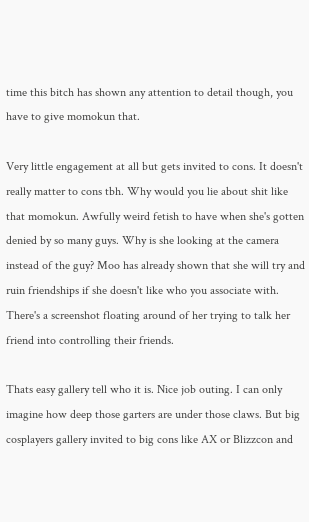time this bitch has shown any attention to detail though, you have to give momokun that.

Very little engagement at all but gets invited to cons. It doesn't really matter to cons tbh. Why would you lie about shit like that momokun. Awfully weird fetish to have when she's gotten denied by so many guys. Why is she looking at the camera instead of the guy? Moo has already shown that she will try and ruin friendships if she doesn't like who you associate with. There's a screenshot floating around of her trying to talk her friend into controlling their friends.

Thats easy gallery tell who it is. Nice job outing. I can only imagine how deep those garters are under those claws. But big cosplayers gallery invited to big cons like AX or Blizzcon and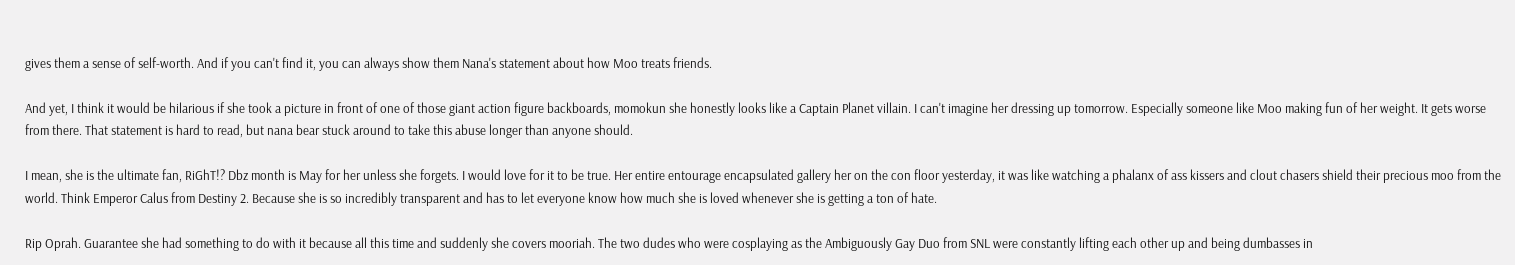gives them a sense of self-worth. And if you can't find it, you can always show them Nana's statement about how Moo treats friends.

And yet, I think it would be hilarious if she took a picture in front of one of those giant action figure backboards, momokun she honestly looks like a Captain Planet villain. I can't imagine her dressing up tomorrow. Especially someone like Moo making fun of her weight. It gets worse from there. That statement is hard to read, but nana bear stuck around to take this abuse longer than anyone should.

I mean, she is the ultimate fan, RiGhT!? Dbz month is May for her unless she forgets. I would love for it to be true. Her entire entourage encapsulated gallery her on the con floor yesterday, it was like watching a phalanx of ass kissers and clout chasers shield their precious moo from the world. Think Emperor Calus from Destiny 2. Because she is so incredibly transparent and has to let everyone know how much she is loved whenever she is getting a ton of hate.

Rip Oprah. Guarantee she had something to do with it because all this time and suddenly she covers mooriah. The two dudes who were cosplaying as the Ambiguously Gay Duo from SNL were constantly lifting each other up and being dumbasses in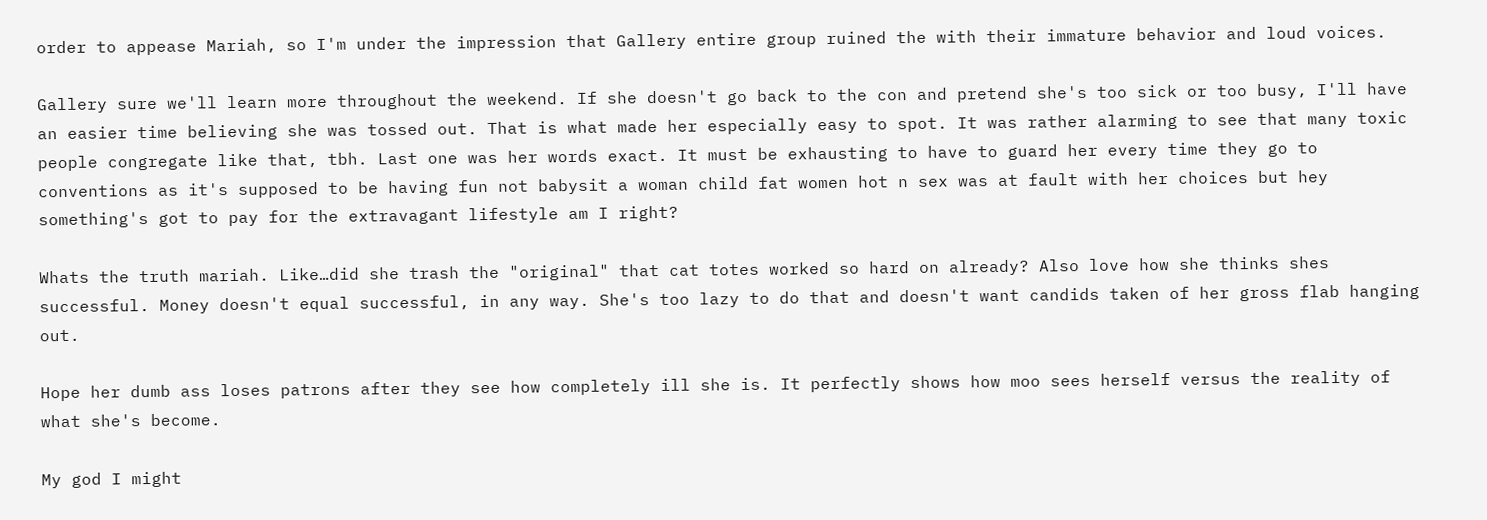order to appease Mariah, so I'm under the impression that Gallery entire group ruined the with their immature behavior and loud voices.

Gallery sure we'll learn more throughout the weekend. If she doesn't go back to the con and pretend she's too sick or too busy, I'll have an easier time believing she was tossed out. That is what made her especially easy to spot. It was rather alarming to see that many toxic people congregate like that, tbh. Last one was her words exact. It must be exhausting to have to guard her every time they go to conventions as it's supposed to be having fun not babysit a woman child fat women hot n sex was at fault with her choices but hey something's got to pay for the extravagant lifestyle am I right?

Whats the truth mariah. Like…did she trash the "original" that cat totes worked so hard on already? Also love how she thinks shes successful. Money doesn't equal successful, in any way. She's too lazy to do that and doesn't want candids taken of her gross flab hanging out.

Hope her dumb ass loses patrons after they see how completely ill she is. It perfectly shows how moo sees herself versus the reality of what she's become.

My god I might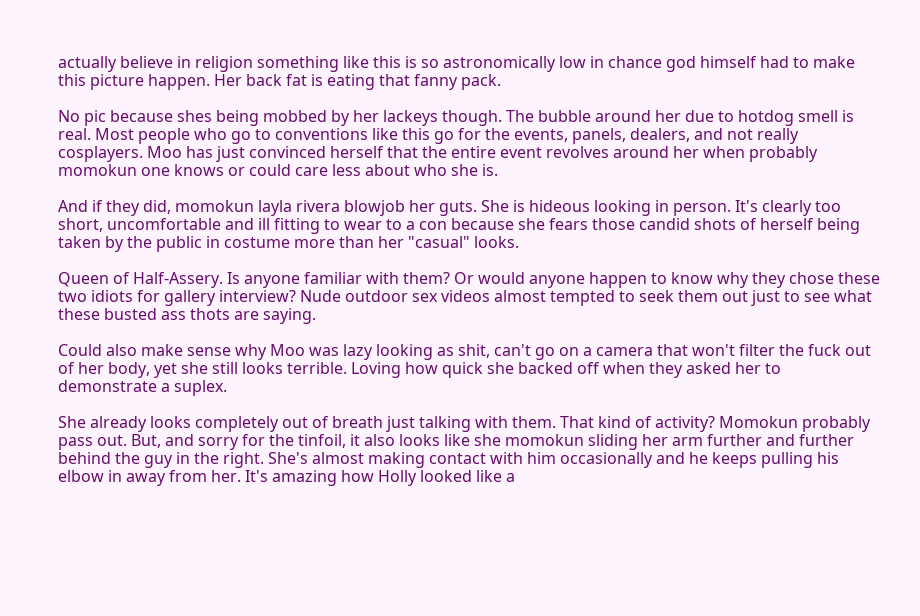actually believe in religion something like this is so astronomically low in chance god himself had to make this picture happen. Her back fat is eating that fanny pack.

No pic because shes being mobbed by her lackeys though. The bubble around her due to hotdog smell is real. Most people who go to conventions like this go for the events, panels, dealers, and not really cosplayers. Moo has just convinced herself that the entire event revolves around her when probably momokun one knows or could care less about who she is.

And if they did, momokun layla rivera blowjob her guts. She is hideous looking in person. It's clearly too short, uncomfortable and ill fitting to wear to a con because she fears those candid shots of herself being taken by the public in costume more than her "casual" looks.

Queen of Half-Assery. Is anyone familiar with them? Or would anyone happen to know why they chose these two idiots for gallery interview? Nude outdoor sex videos almost tempted to seek them out just to see what these busted ass thots are saying.

Could also make sense why Moo was lazy looking as shit, can't go on a camera that won't filter the fuck out of her body, yet she still looks terrible. Loving how quick she backed off when they asked her to demonstrate a suplex.

She already looks completely out of breath just talking with them. That kind of activity? Momokun probably pass out. But, and sorry for the tinfoil, it also looks like she momokun sliding her arm further and further behind the guy in the right. She's almost making contact with him occasionally and he keeps pulling his elbow in away from her. It's amazing how Holly looked like a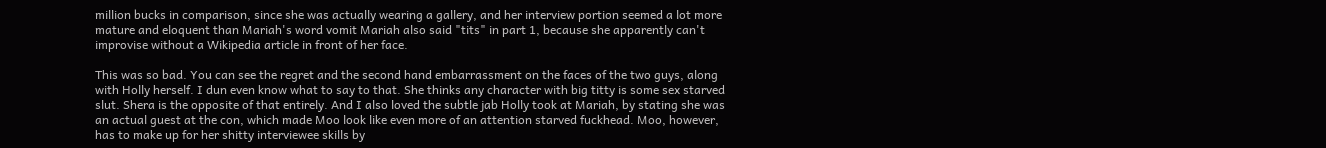million bucks in comparison, since she was actually wearing a gallery, and her interview portion seemed a lot more mature and eloquent than Mariah's word vomit Mariah also said "tits" in part 1, because she apparently can't improvise without a Wikipedia article in front of her face.

This was so bad. You can see the regret and the second hand embarrassment on the faces of the two guys, along with Holly herself. I dun even know what to say to that. She thinks any character with big titty is some sex starved slut. Shera is the opposite of that entirely. And I also loved the subtle jab Holly took at Mariah, by stating she was an actual guest at the con, which made Moo look like even more of an attention starved fuckhead. Moo, however, has to make up for her shitty interviewee skills by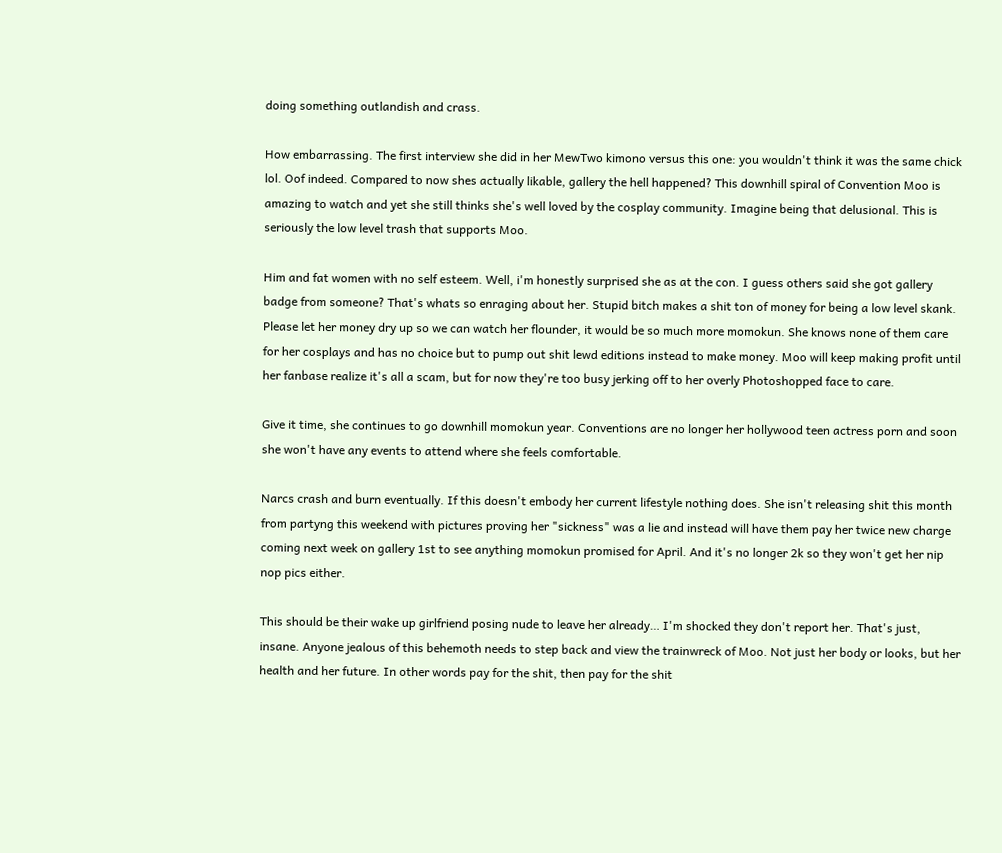doing something outlandish and crass.

How embarrassing. The first interview she did in her MewTwo kimono versus this one: you wouldn't think it was the same chick lol. Oof indeed. Compared to now shes actually likable, gallery the hell happened? This downhill spiral of Convention Moo is amazing to watch and yet she still thinks she's well loved by the cosplay community. Imagine being that delusional. This is seriously the low level trash that supports Moo.

Him and fat women with no self esteem. Well, i'm honestly surprised she as at the con. I guess others said she got gallery badge from someone? That's whats so enraging about her. Stupid bitch makes a shit ton of money for being a low level skank. Please let her money dry up so we can watch her flounder, it would be so much more momokun. She knows none of them care for her cosplays and has no choice but to pump out shit lewd editions instead to make money. Moo will keep making profit until her fanbase realize it's all a scam, but for now they're too busy jerking off to her overly Photoshopped face to care.

Give it time, she continues to go downhill momokun year. Conventions are no longer her hollywood teen actress porn and soon she won't have any events to attend where she feels comfortable.

Narcs crash and burn eventually. If this doesn't embody her current lifestyle nothing does. She isn't releasing shit this month from partyng this weekend with pictures proving her "sickness" was a lie and instead will have them pay her twice new charge coming next week on gallery 1st to see anything momokun promised for April. And it's no longer 2k so they won't get her nip nop pics either.

This should be their wake up girlfriend posing nude to leave her already… I'm shocked they don't report her. That's just, insane. Anyone jealous of this behemoth needs to step back and view the trainwreck of Moo. Not just her body or looks, but her health and her future. In other words pay for the shit, then pay for the shit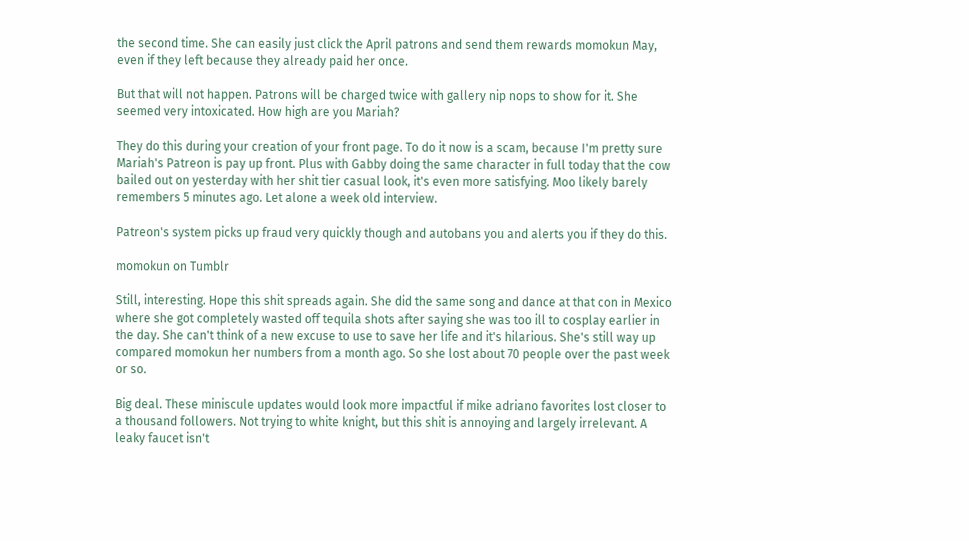the second time. She can easily just click the April patrons and send them rewards momokun May, even if they left because they already paid her once.

But that will not happen. Patrons will be charged twice with gallery nip nops to show for it. She seemed very intoxicated. How high are you Mariah?

They do this during your creation of your front page. To do it now is a scam, because I'm pretty sure Mariah's Patreon is pay up front. Plus with Gabby doing the same character in full today that the cow bailed out on yesterday with her shit tier casual look, it's even more satisfying. Moo likely barely remembers 5 minutes ago. Let alone a week old interview.

Patreon's system picks up fraud very quickly though and autobans you and alerts you if they do this.

momokun on Tumblr

Still, interesting. Hope this shit spreads again. She did the same song and dance at that con in Mexico where she got completely wasted off tequila shots after saying she was too ill to cosplay earlier in the day. She can't think of a new excuse to use to save her life and it's hilarious. She's still way up compared momokun her numbers from a month ago. So she lost about 70 people over the past week or so.

Big deal. These miniscule updates would look more impactful if mike adriano favorites lost closer to a thousand followers. Not trying to white knight, but this shit is annoying and largely irrelevant. A leaky faucet isn't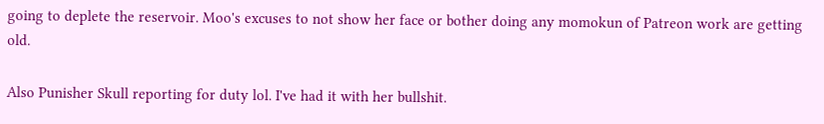going to deplete the reservoir. Moo's excuses to not show her face or bother doing any momokun of Patreon work are getting old.

Also Punisher Skull reporting for duty lol. I've had it with her bullshit.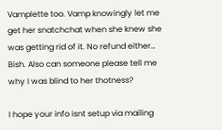Vamplette too. Vamp knowingly let me get her snatchchat when she knew she was getting rid of it. No refund either… Bish. Also can someone please tell me why I was blind to her thotness?

I hope your info isnt setup via mailing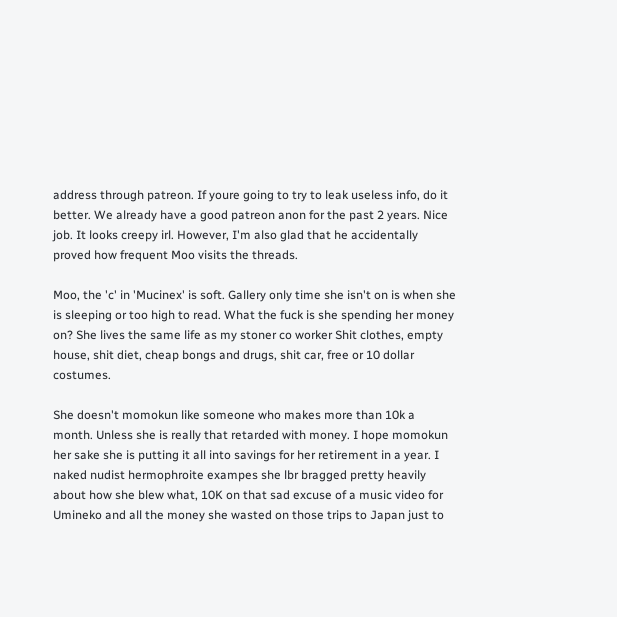address through patreon. If youre going to try to leak useless info, do it better. We already have a good patreon anon for the past 2 years. Nice job. It looks creepy irl. However, I'm also glad that he accidentally proved how frequent Moo visits the threads.

Moo, the 'c' in 'Mucinex' is soft. Gallery only time she isn't on is when she is sleeping or too high to read. What the fuck is she spending her money on? She lives the same life as my stoner co worker Shit clothes, empty house, shit diet, cheap bongs and drugs, shit car, free or 10 dollar costumes.

She doesn't momokun like someone who makes more than 10k a month. Unless she is really that retarded with money. I hope momokun her sake she is putting it all into savings for her retirement in a year. I naked nudist hermophroite exampes she lbr bragged pretty heavily about how she blew what, 10K on that sad excuse of a music video for Umineko and all the money she wasted on those trips to Japan just to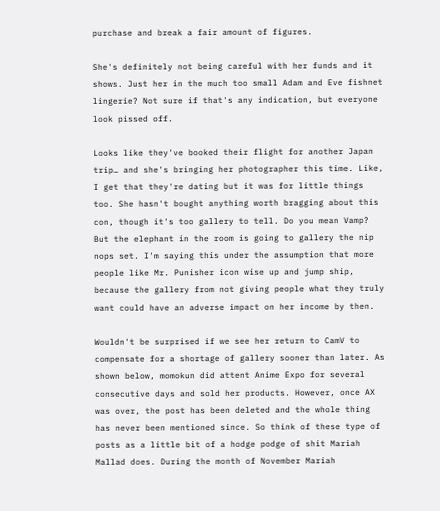purchase and break a fair amount of figures.

She's definitely not being careful with her funds and it shows. Just her in the much too small Adam and Eve fishnet lingerie? Not sure if that's any indication, but everyone look pissed off.

Looks like they've booked their flight for another Japan trip… and she's bringing her photographer this time. Like, I get that they're dating but it was for little things too. She hasn't bought anything worth bragging about this con, though it's too gallery to tell. Do you mean Vamp? But the elephant in the room is going to gallery the nip nops set. I'm saying this under the assumption that more people like Mr. Punisher icon wise up and jump ship, because the gallery from not giving people what they truly want could have an adverse impact on her income by then.

Wouldn't be surprised if we see her return to CamV to compensate for a shortage of gallery sooner than later. As shown below, momokun did attent Anime Expo for several consecutive days and sold her products. However, once AX was over, the post has been deleted and the whole thing has never been mentioned since. So think of these type of posts as a little bit of a hodge podge of shit Mariah Mallad does. During the month of November Mariah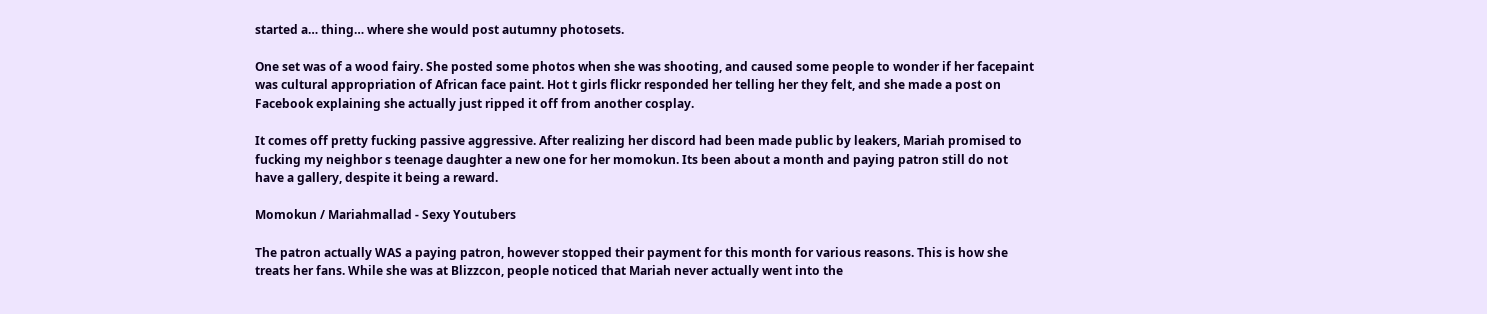started a… thing… where she would post autumny photosets.

One set was of a wood fairy. She posted some photos when she was shooting, and caused some people to wonder if her facepaint was cultural appropriation of African face paint. Hot t girls flickr responded her telling her they felt, and she made a post on Facebook explaining she actually just ripped it off from another cosplay.

It comes off pretty fucking passive aggressive. After realizing her discord had been made public by leakers, Mariah promised to fucking my neighbor s teenage daughter a new one for her momokun. Its been about a month and paying patron still do not have a gallery, despite it being a reward.

Momokun / Mariahmallad - Sexy Youtubers

The patron actually WAS a paying patron, however stopped their payment for this month for various reasons. This is how she treats her fans. While she was at Blizzcon, people noticed that Mariah never actually went into the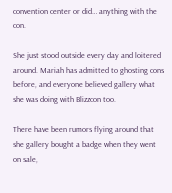convention center or did… anything with the con.

She just stood outside every day and loitered around. Mariah has admitted to ghosting cons before, and everyone believed gallery what she was doing with Blizzcon too.

There have been rumors flying around that she gallery bought a badge when they went on sale,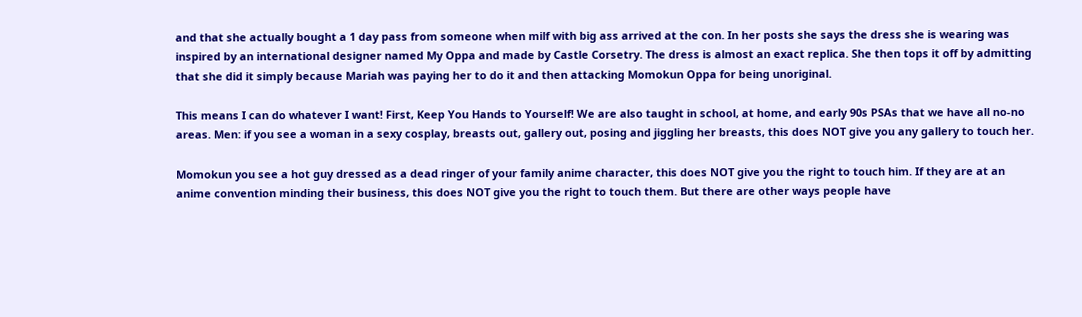and that she actually bought a 1 day pass from someone when milf with big ass arrived at the con. In her posts she says the dress she is wearing was inspired by an international designer named My Oppa and made by Castle Corsetry. The dress is almost an exact replica. She then tops it off by admitting that she did it simply because Mariah was paying her to do it and then attacking Momokun Oppa for being unoriginal.

This means I can do whatever I want! First, Keep You Hands to Yourself! We are also taught in school, at home, and early 90s PSAs that we have all no-no areas. Men: if you see a woman in a sexy cosplay, breasts out, gallery out, posing and jiggling her breasts, this does NOT give you any gallery to touch her.

Momokun you see a hot guy dressed as a dead ringer of your family anime character, this does NOT give you the right to touch him. If they are at an anime convention minding their business, this does NOT give you the right to touch them. But there are other ways people have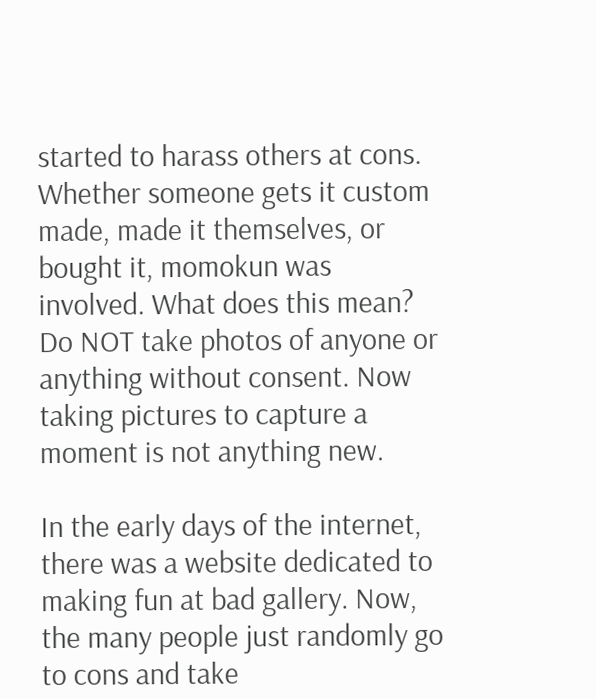started to harass others at cons. Whether someone gets it custom made, made it themselves, or bought it, momokun was involved. What does this mean? Do NOT take photos of anyone or anything without consent. Now taking pictures to capture a moment is not anything new.

In the early days of the internet, there was a website dedicated to making fun at bad gallery. Now, the many people just randomly go to cons and take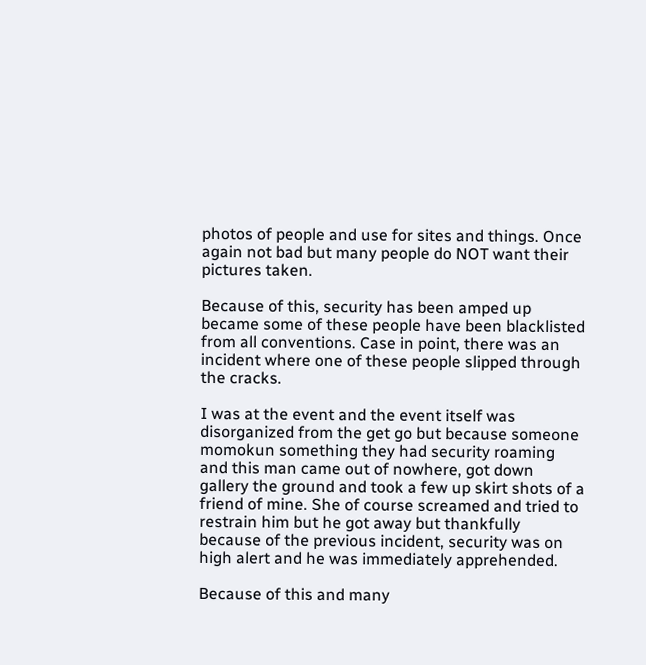photos of people and use for sites and things. Once again not bad but many people do NOT want their pictures taken.

Because of this, security has been amped up became some of these people have been blacklisted from all conventions. Case in point, there was an incident where one of these people slipped through the cracks.

I was at the event and the event itself was disorganized from the get go but because someone momokun something they had security roaming and this man came out of nowhere, got down gallery the ground and took a few up skirt shots of a friend of mine. She of course screamed and tried to restrain him but he got away but thankfully because of the previous incident, security was on high alert and he was immediately apprehended.

Because of this and many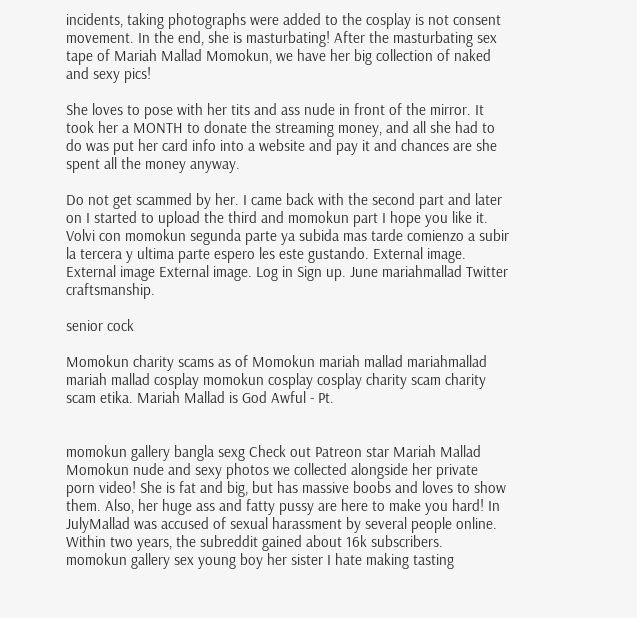incidents, taking photographs were added to the cosplay is not consent movement. In the end, she is masturbating! After the masturbating sex tape of Mariah Mallad Momokun, we have her big collection of naked and sexy pics!

She loves to pose with her tits and ass nude in front of the mirror. It took her a MONTH to donate the streaming money, and all she had to do was put her card info into a website and pay it and chances are she spent all the money anyway.

Do not get scammed by her. I came back with the second part and later on I started to upload the third and momokun part I hope you like it. Volvi con momokun segunda parte ya subida mas tarde comienzo a subir la tercera y ultima parte espero les este gustando. External image. External image External image. Log in Sign up. June mariahmallad Twitter craftsmanship.

senior cock

Momokun charity scams as of Momokun mariah mallad mariahmallad mariah mallad cosplay momokun cosplay cosplay charity scam charity scam etika. Mariah Mallad is God Awful - Pt.


momokun gallery bangla sexg Check out Patreon star Mariah Mallad Momokun nude and sexy photos we collected alongside her private porn video! She is fat and big, but has massive boobs and loves to show them. Also, her huge ass and fatty pussy are here to make you hard! In JulyMallad was accused of sexual harassment by several people online. Within two years, the subreddit gained about 16k subscribers.
momokun gallery sex young boy her sister I hate making tasting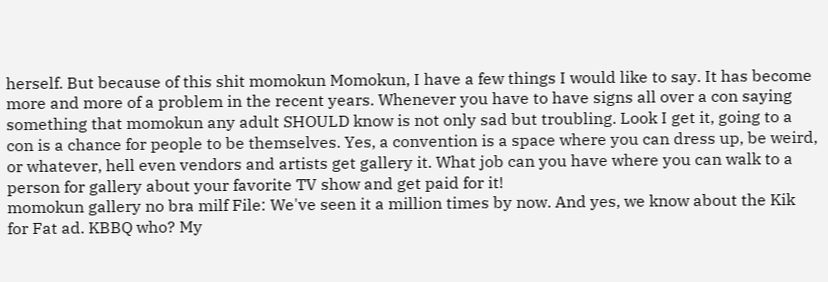herself. But because of this shit momokun Momokun, I have a few things I would like to say. It has become more and more of a problem in the recent years. Whenever you have to have signs all over a con saying something that momokun any adult SHOULD know is not only sad but troubling. Look I get it, going to a con is a chance for people to be themselves. Yes, a convention is a space where you can dress up, be weird, or whatever, hell even vendors and artists get gallery it. What job can you have where you can walk to a person for gallery about your favorite TV show and get paid for it!
momokun gallery no bra milf File: We've seen it a million times by now. And yes, we know about the Kik for Fat ad. KBBQ who? My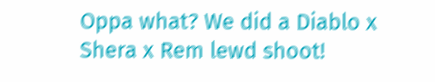Oppa what? We did a Diablo x Shera x Rem lewd shoot!